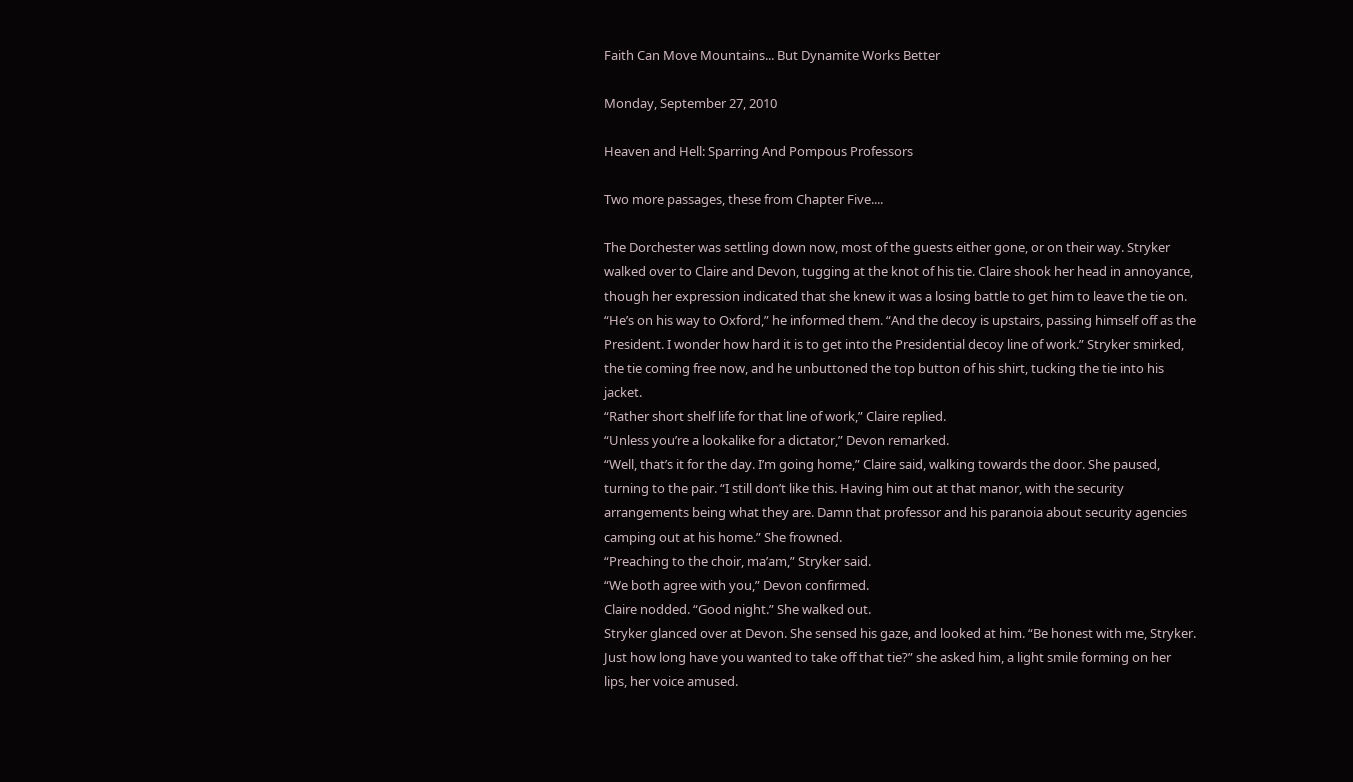Faith Can Move Mountains... But Dynamite Works Better

Monday, September 27, 2010

Heaven and Hell: Sparring And Pompous Professors

Two more passages, these from Chapter Five....

The Dorchester was settling down now, most of the guests either gone, or on their way. Stryker walked over to Claire and Devon, tugging at the knot of his tie. Claire shook her head in annoyance, though her expression indicated that she knew it was a losing battle to get him to leave the tie on. “He’s on his way to Oxford,” he informed them. “And the decoy is upstairs, passing himself off as the President. I wonder how hard it is to get into the Presidential decoy line of work.” Stryker smirked, the tie coming free now, and he unbuttoned the top button of his shirt, tucking the tie into his jacket.
“Rather short shelf life for that line of work,” Claire replied.
“Unless you’re a lookalike for a dictator,” Devon remarked.
“Well, that’s it for the day. I’m going home,” Claire said, walking towards the door. She paused, turning to the pair. “I still don’t like this. Having him out at that manor, with the security arrangements being what they are. Damn that professor and his paranoia about security agencies camping out at his home.” She frowned.
“Preaching to the choir, ma’am,” Stryker said.
“We both agree with you,” Devon confirmed.
Claire nodded. “Good night.” She walked out.
Stryker glanced over at Devon. She sensed his gaze, and looked at him. “Be honest with me, Stryker. Just how long have you wanted to take off that tie?” she asked him, a light smile forming on her lips, her voice amused.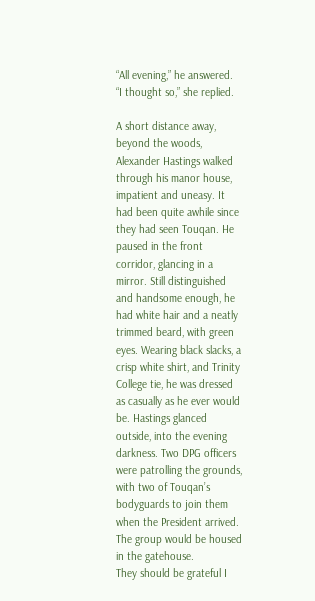“All evening,” he answered.
“I thought so,” she replied.

A short distance away, beyond the woods, Alexander Hastings walked through his manor house, impatient and uneasy. It had been quite awhile since they had seen Touqan. He paused in the front corridor, glancing in a mirror. Still distinguished and handsome enough, he had white hair and a neatly trimmed beard, with green eyes. Wearing black slacks, a crisp white shirt, and Trinity College tie, he was dressed as casually as he ever would be. Hastings glanced outside, into the evening darkness. Two DPG officers were patrolling the grounds, with two of Touqan’s bodyguards to join them when the President arrived. The group would be housed in the gatehouse.
They should be grateful I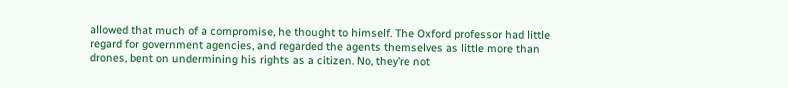allowed that much of a compromise, he thought to himself. The Oxford professor had little regard for government agencies, and regarded the agents themselves as little more than drones, bent on undermining his rights as a citizen. No, they’re not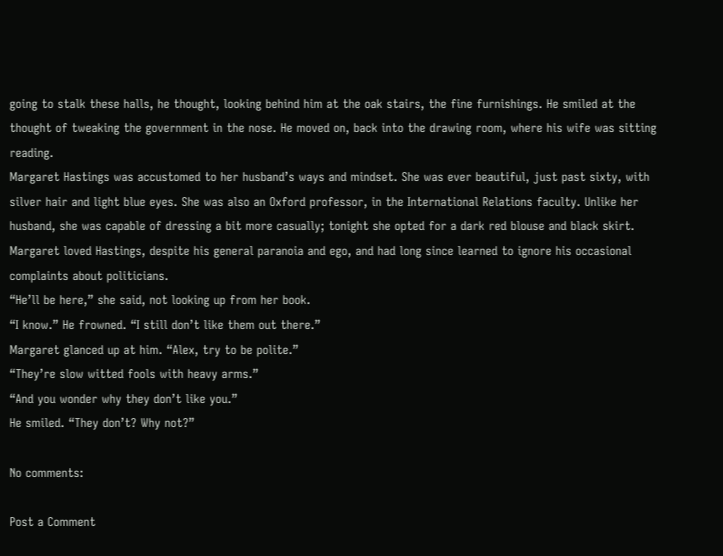going to stalk these halls, he thought, looking behind him at the oak stairs, the fine furnishings. He smiled at the thought of tweaking the government in the nose. He moved on, back into the drawing room, where his wife was sitting reading.
Margaret Hastings was accustomed to her husband’s ways and mindset. She was ever beautiful, just past sixty, with silver hair and light blue eyes. She was also an Oxford professor, in the International Relations faculty. Unlike her husband, she was capable of dressing a bit more casually; tonight she opted for a dark red blouse and black skirt. Margaret loved Hastings, despite his general paranoia and ego, and had long since learned to ignore his occasional complaints about politicians.
“He’ll be here,” she said, not looking up from her book.
“I know.” He frowned. “I still don’t like them out there.”
Margaret glanced up at him. “Alex, try to be polite.”
“They’re slow witted fools with heavy arms.”
“And you wonder why they don’t like you.”
He smiled. “They don’t? Why not?”

No comments:

Post a Comment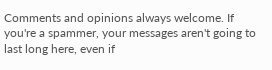Comments and opinions always welcome. If you're a spammer, your messages aren't going to last long here, even if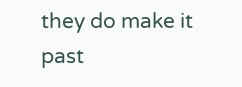they do make it past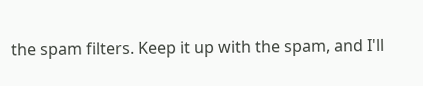the spam filters. Keep it up with the spam, and I'll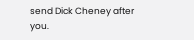send Dick Cheney after you.